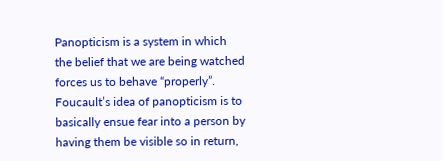Panopticism is a system in which the belief that we are being watched forces us to behave “properly”. Foucault’s idea of panopticism is to basically ensue fear into a person by having them be visible so in return,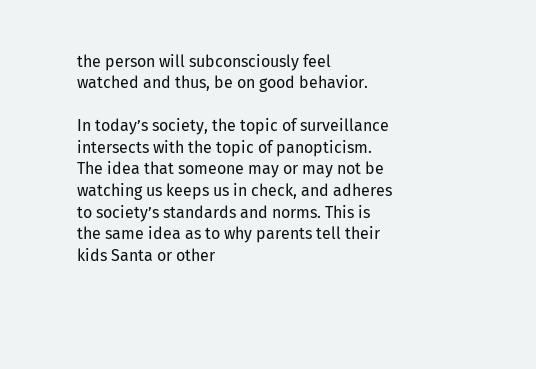the person will subconsciously feel watched and thus, be on good behavior.

In today’s society, the topic of surveillance intersects with the topic of panopticism. The idea that someone may or may not be watching us keeps us in check, and adheres to society’s standards and norms. This is the same idea as to why parents tell their kids Santa or other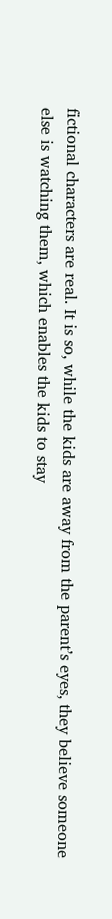fictional characters are real. It is so, while the kids are away from the parent’s eyes, they believe someone else is watching them, which enables the kids to stay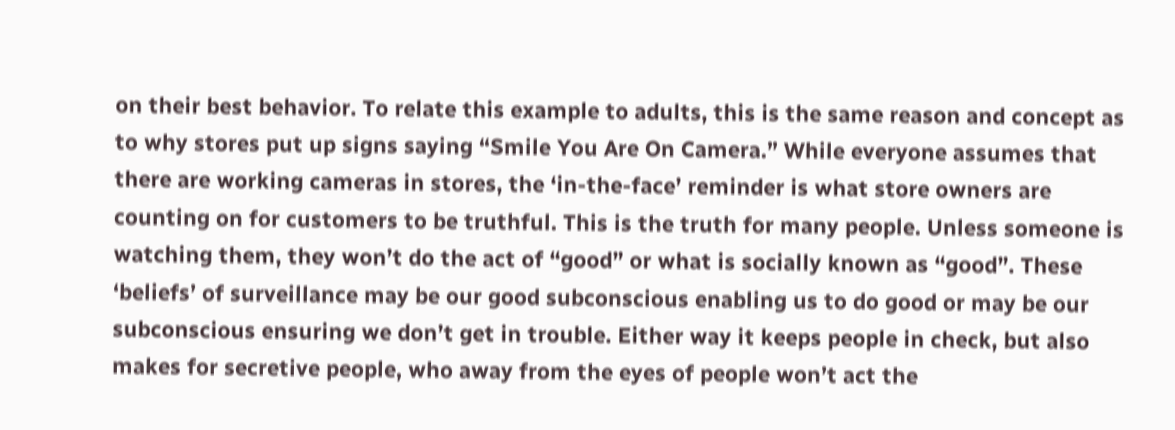on their best behavior. To relate this example to adults, this is the same reason and concept as to why stores put up signs saying “Smile You Are On Camera.” While everyone assumes that there are working cameras in stores, the ‘in-the-face’ reminder is what store owners are counting on for customers to be truthful. This is the truth for many people. Unless someone is watching them, they won’t do the act of “good” or what is socially known as “good”. These ‘beliefs’ of surveillance may be our good subconscious enabling us to do good or may be our subconscious ensuring we don’t get in trouble. Either way it keeps people in check, but also makes for secretive people, who away from the eyes of people won’t act the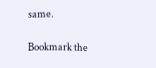same.

Bookmark the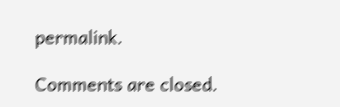permalink.

Comments are closed.